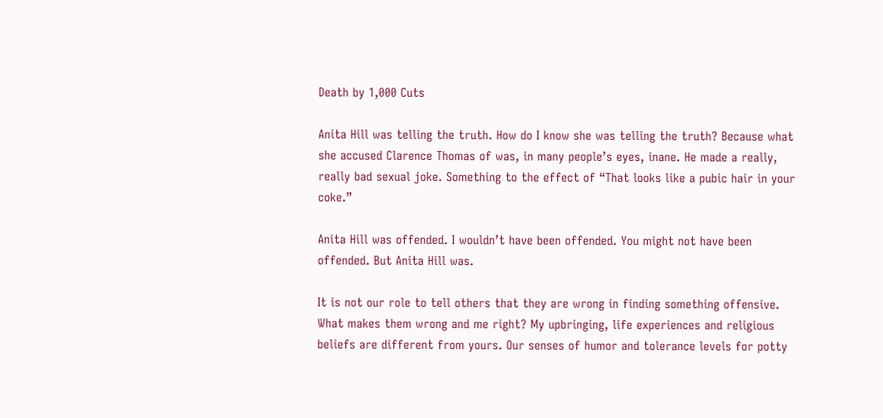Death by 1,000 Cuts

Anita Hill was telling the truth. How do I know she was telling the truth? Because what she accused Clarence Thomas of was, in many people’s eyes, inane. He made a really, really bad sexual joke. Something to the effect of “That looks like a pubic hair in your coke.”

Anita Hill was offended. I wouldn’t have been offended. You might not have been offended. But Anita Hill was.

It is not our role to tell others that they are wrong in finding something offensive. What makes them wrong and me right? My upbringing, life experiences and religious beliefs are different from yours. Our senses of humor and tolerance levels for potty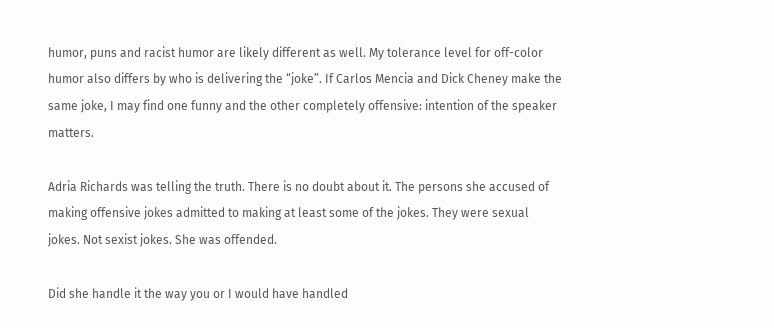humor, puns and racist humor are likely different as well. My tolerance level for off-color humor also differs by who is delivering the “joke”. If Carlos Mencia and Dick Cheney make the same joke, I may find one funny and the other completely offensive: intention of the speaker matters.

Adria Richards was telling the truth. There is no doubt about it. The persons she accused of making offensive jokes admitted to making at least some of the jokes. They were sexual jokes. Not sexist jokes. She was offended.

Did she handle it the way you or I would have handled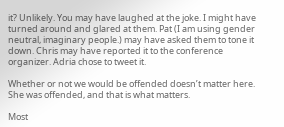it? Unlikely. You may have laughed at the joke. I might have turned around and glared at them. Pat (I am using gender neutral, imaginary people.) may have asked them to tone it down. Chris may have reported it to the conference organizer. Adria chose to tweet it.

Whether or not we would be offended doesn’t matter here. She was offended, and that is what matters.

Most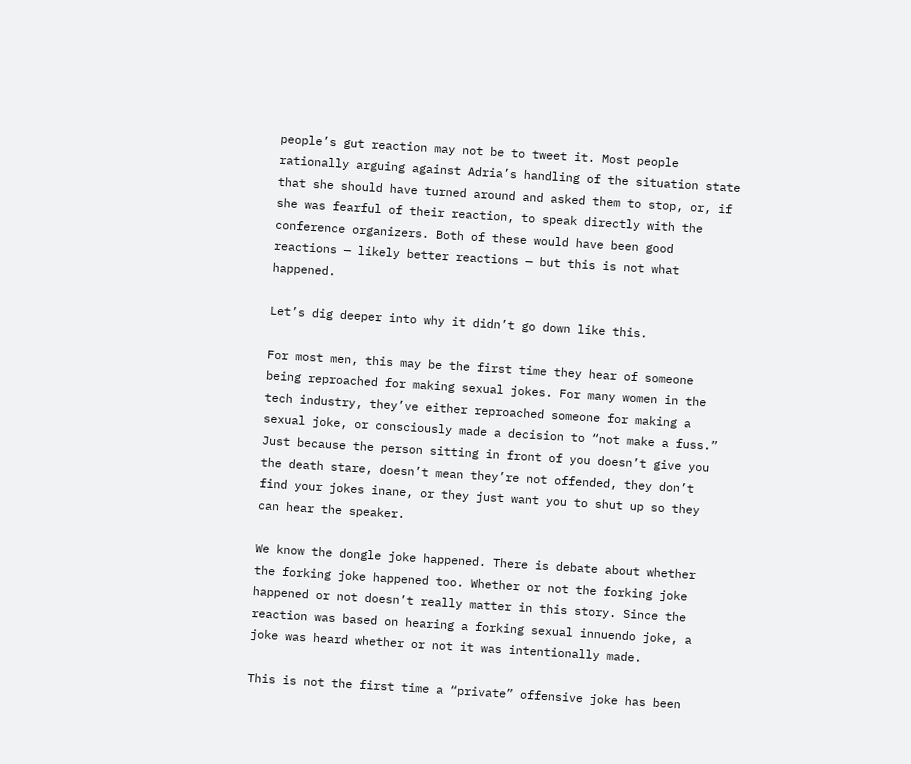people’s gut reaction may not be to tweet it. Most people rationally arguing against Adria’s handling of the situation state that she should have turned around and asked them to stop, or, if she was fearful of their reaction, to speak directly with the conference organizers. Both of these would have been good reactions — likely better reactions — but this is not what happened.

Let’s dig deeper into why it didn’t go down like this.

For most men, this may be the first time they hear of someone being reproached for making sexual jokes. For many women in the tech industry, they’ve either reproached someone for making a sexual joke, or consciously made a decision to “not make a fuss.” Just because the person sitting in front of you doesn’t give you the death stare, doesn’t mean they’re not offended, they don’t find your jokes inane, or they just want you to shut up so they can hear the speaker.

We know the dongle joke happened. There is debate about whether the forking joke happened too. Whether or not the forking joke happened or not doesn’t really matter in this story. Since the reaction was based on hearing a forking sexual innuendo joke, a joke was heard whether or not it was intentionally made.

This is not the first time a “private” offensive joke has been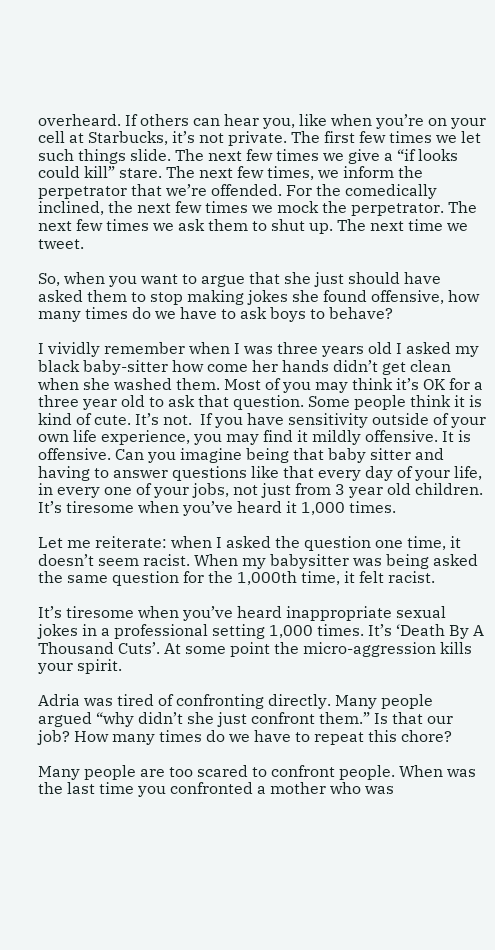overheard. If others can hear you, like when you’re on your cell at Starbucks, it’s not private. The first few times we let such things slide. The next few times we give a “if looks could kill” stare. The next few times, we inform the perpetrator that we’re offended. For the comedically inclined, the next few times we mock the perpetrator. The next few times we ask them to shut up. The next time we tweet.

So, when you want to argue that she just should have asked them to stop making jokes she found offensive, how many times do we have to ask boys to behave?

I vividly remember when I was three years old I asked my black baby-sitter how come her hands didn’t get clean when she washed them. Most of you may think it’s OK for a three year old to ask that question. Some people think it is kind of cute. It’s not.  If you have sensitivity outside of your own life experience, you may find it mildly offensive. It is offensive. Can you imagine being that baby sitter and having to answer questions like that every day of your life, in every one of your jobs, not just from 3 year old children. It’s tiresome when you’ve heard it 1,000 times.

Let me reiterate: when I asked the question one time, it doesn’t seem racist. When my babysitter was being asked the same question for the 1,000th time, it felt racist.

It’s tiresome when you’ve heard inappropriate sexual jokes in a professional setting 1,000 times. It’s ‘Death By A Thousand Cuts’. At some point the micro-aggression kills your spirit.

Adria was tired of confronting directly. Many people argued “why didn’t she just confront them.” Is that our job? How many times do we have to repeat this chore?

Many people are too scared to confront people. When was the last time you confronted a mother who was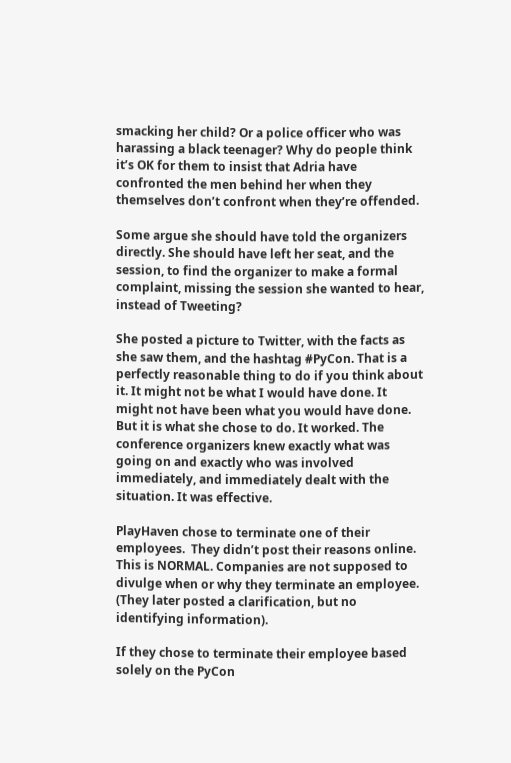smacking her child? Or a police officer who was harassing a black teenager? Why do people think it’s OK for them to insist that Adria have confronted the men behind her when they themselves don’t confront when they’re offended.

Some argue she should have told the organizers directly. She should have left her seat, and the session, to find the organizer to make a formal complaint, missing the session she wanted to hear, instead of Tweeting?

She posted a picture to Twitter, with the facts as she saw them, and the hashtag #PyCon. That is a perfectly reasonable thing to do if you think about it. It might not be what I would have done. It might not have been what you would have done. But it is what she chose to do. It worked. The conference organizers knew exactly what was going on and exactly who was involved immediately, and immediately dealt with the situation. It was effective.

PlayHaven chose to terminate one of their employees.  They didn’t post their reasons online. This is NORMAL. Companies are not supposed to divulge when or why they terminate an employee. (They later posted a clarification, but no identifying information).

If they chose to terminate their employee based solely on the PyCon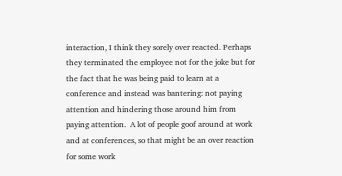interaction, I think they sorely over reacted. Perhaps they terminated the employee not for the joke but for the fact that he was being paid to learn at a conference and instead was bantering: not paying attention and hindering those around him from paying attention.  A lot of people goof around at work and at conferences, so that might be an over reaction for some work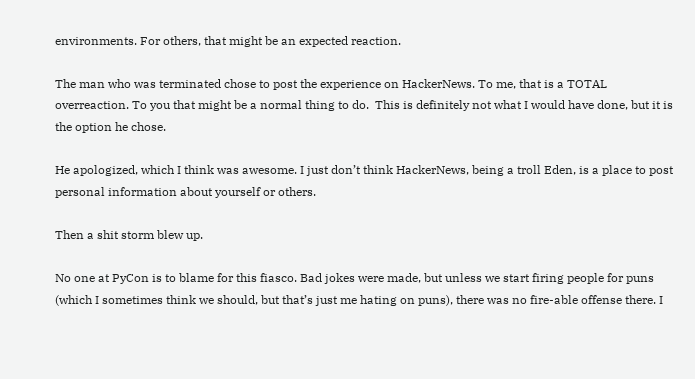environments. For others, that might be an expected reaction.

The man who was terminated chose to post the experience on HackerNews. To me, that is a TOTAL overreaction. To you that might be a normal thing to do.  This is definitely not what I would have done, but it is the option he chose.

He apologized, which I think was awesome. I just don’t think HackerNews, being a troll Eden, is a place to post personal information about yourself or others.

Then a shit storm blew up.

No one at PyCon is to blame for this fiasco. Bad jokes were made, but unless we start firing people for puns (which I sometimes think we should, but that’s just me hating on puns), there was no fire-able offense there. I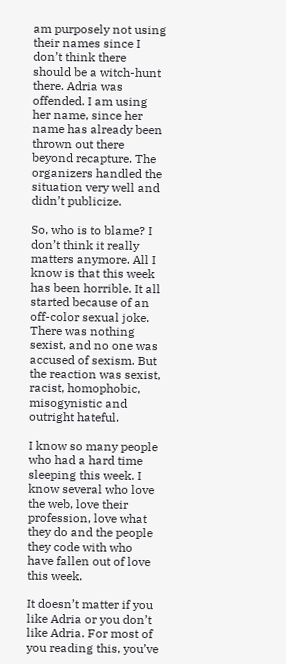am purposely not using their names since I don’t think there should be a witch-hunt there. Adria was offended. I am using her name, since her name has already been thrown out there beyond recapture. The organizers handled the situation very well and didn’t publicize.

So, who is to blame? I don’t think it really matters anymore. All I know is that this week has been horrible. It all started because of an off-color sexual joke. There was nothing sexist, and no one was accused of sexism. But the reaction was sexist, racist, homophobic, misogynistic and outright hateful.

I know so many people who had a hard time sleeping this week. I know several who love the web, love their profession, love what they do and the people they code with who have fallen out of love this week.

It doesn’t matter if you like Adria or you don’t like Adria. For most of you reading this, you’ve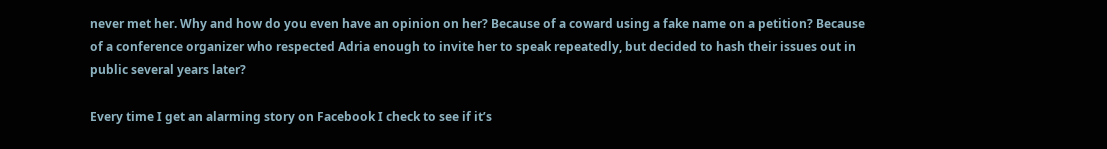never met her. Why and how do you even have an opinion on her? Because of a coward using a fake name on a petition? Because of a conference organizer who respected Adria enough to invite her to speak repeatedly, but decided to hash their issues out in public several years later?

Every time I get an alarming story on Facebook I check to see if it’s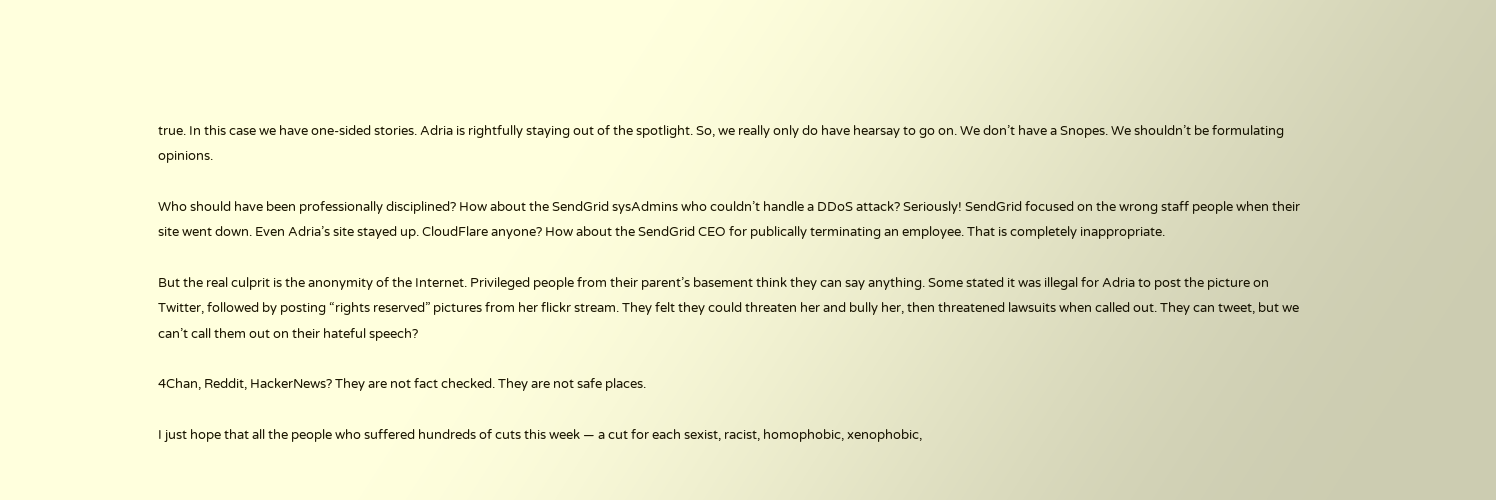true. In this case we have one-sided stories. Adria is rightfully staying out of the spotlight. So, we really only do have hearsay to go on. We don’t have a Snopes. We shouldn’t be formulating opinions.

Who should have been professionally disciplined? How about the SendGrid sysAdmins who couldn’t handle a DDoS attack? Seriously! SendGrid focused on the wrong staff people when their site went down. Even Adria’s site stayed up. CloudFlare anyone? How about the SendGrid CEO for publically terminating an employee. That is completely inappropriate.

But the real culprit is the anonymity of the Internet. Privileged people from their parent’s basement think they can say anything. Some stated it was illegal for Adria to post the picture on Twitter, followed by posting “rights reserved” pictures from her flickr stream. They felt they could threaten her and bully her, then threatened lawsuits when called out. They can tweet, but we can’t call them out on their hateful speech?

4Chan, Reddit, HackerNews? They are not fact checked. They are not safe places.

I just hope that all the people who suffered hundreds of cuts this week — a cut for each sexist, racist, homophobic, xenophobic,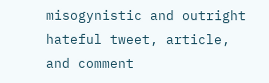misogynistic and outright hateful tweet, article, and comment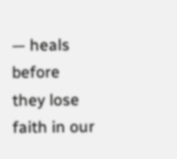— heals before they lose faith in our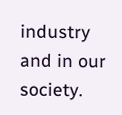industry and in our society.